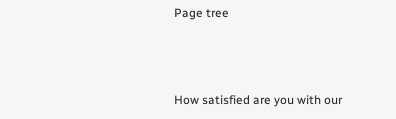Page tree




How satisfied are you with our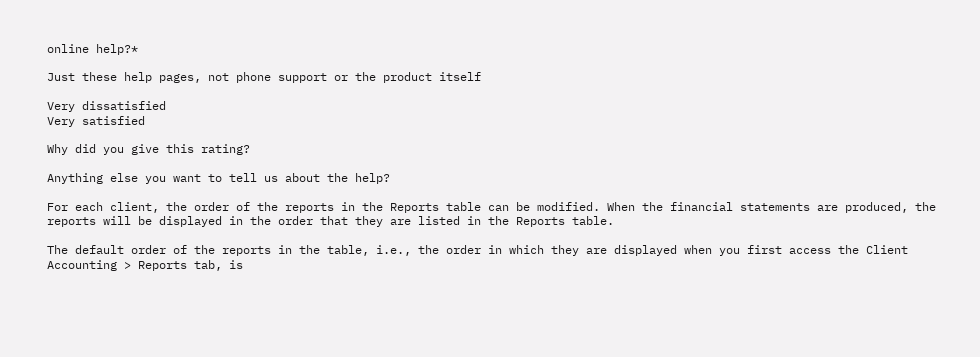online help?*

Just these help pages, not phone support or the product itself

Very dissatisfied
Very satisfied

Why did you give this rating?

Anything else you want to tell us about the help?

For each client, the order of the reports in the Reports table can be modified. When the financial statements are produced, the reports will be displayed in the order that they are listed in the Reports table.

The default order of the reports in the table, i.e., the order in which they are displayed when you first access the Client Accounting > Reports tab, is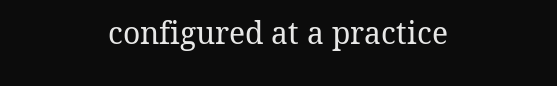configured at a practice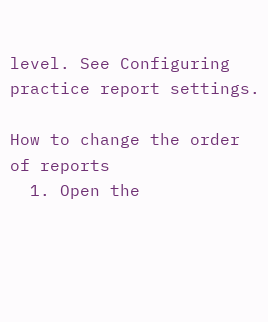level. See Configuring practice report settings.

How to change the order of reports
  1. Open the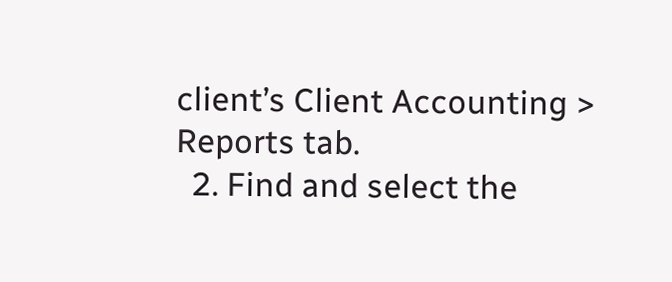client’s Client Accounting > Reports tab.
  2. Find and select the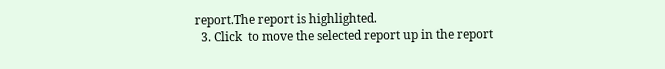report.The report is highlighted.
  3. Click  to move the selected report up in the report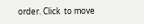order. Click  to move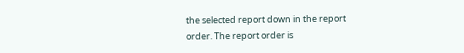the selected report down in the report order. The report order is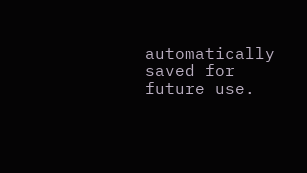automatically saved for future use.